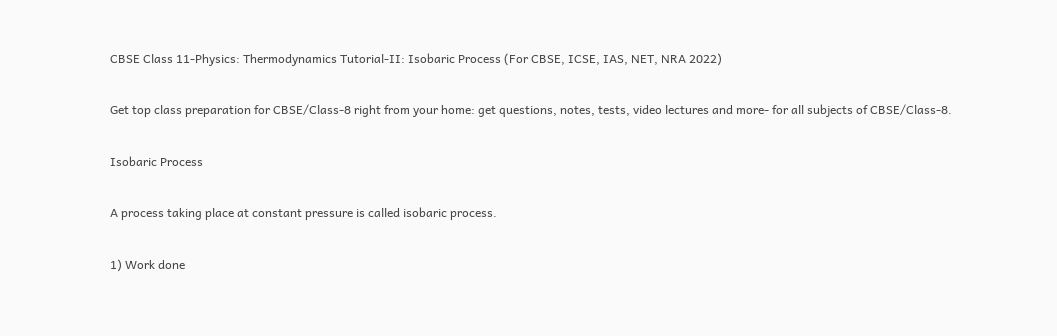CBSE Class 11-Physics: Thermodynamics Tutorial-II: Isobaric Process (For CBSE, ICSE, IAS, NET, NRA 2022)

Get top class preparation for CBSE/Class-8 right from your home: get questions, notes, tests, video lectures and more- for all subjects of CBSE/Class-8.

Isobaric Process

A process taking place at constant pressure is called isobaric process.

1) Work done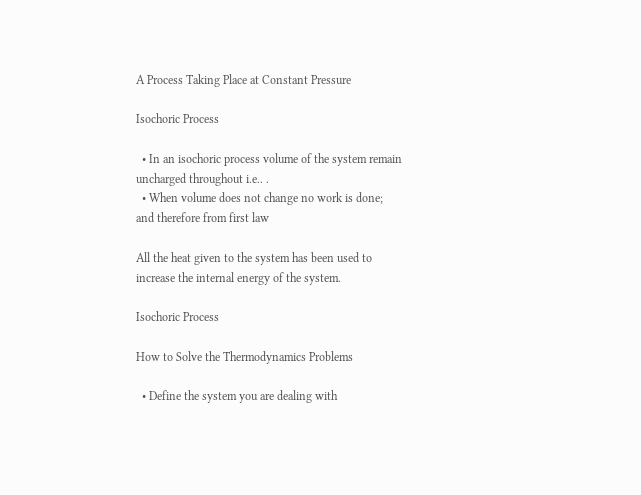A Process Taking Place at Constant Pressure

Isochoric Process

  • In an isochoric process volume of the system remain uncharged throughout i.e.. .
  • When volume does not change no work is done; and therefore from first law

All the heat given to the system has been used to increase the internal energy of the system.

Isochoric Process

How to Solve the Thermodynamics Problems

  • Define the system you are dealing with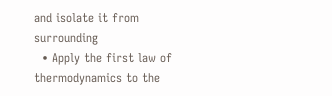and isolate it from surrounding
  • Apply the first law of thermodynamics to the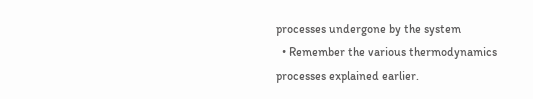processes undergone by the system
  • Remember the various thermodynamics processes explained earlier.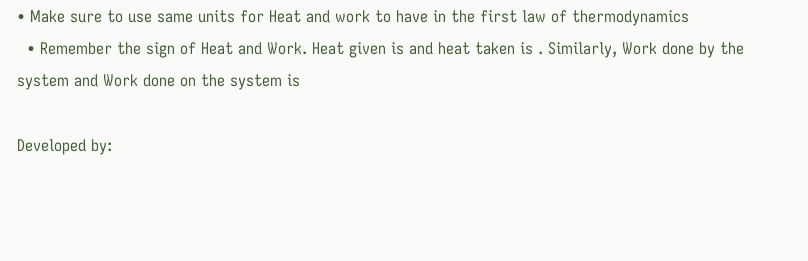• Make sure to use same units for Heat and work to have in the first law of thermodynamics
  • Remember the sign of Heat and Work. Heat given is and heat taken is . Similarly, Work done by the system and Work done on the system is

Developed by: